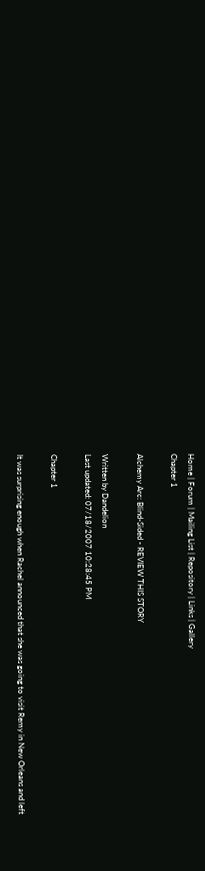Home | Forum | Mailing List | Repository | Links | Gallery
Chapter 1

Alchemy Arc: Blind-Sided - REVIEW THIS STORY

Written by Dandelion
Last updated: 07/18/2007 10:28:45 PM

Chapter 1

It was surprising enough when Rachel announced that she was going to visit Remy in New Orleans and left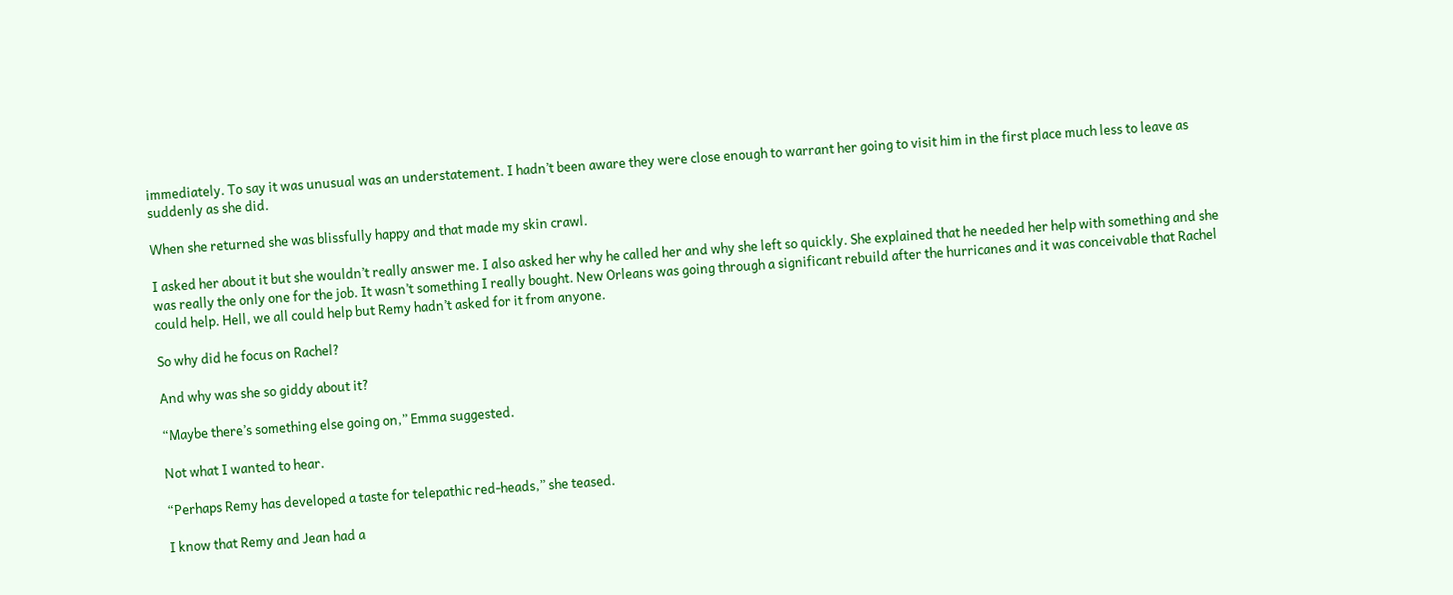immediately. To say it was unusual was an understatement. I hadn’t been aware they were close enough to warrant her going to visit him in the first place much less to leave as suddenly as she did.

When she returned she was blissfully happy and that made my skin crawl.

I asked her about it but she wouldn’t really answer me. I also asked her why he called her and why she left so quickly. She explained that he needed her help with something and she was really the only one for the job. It wasn’t something I really bought. New Orleans was going through a significant rebuild after the hurricanes and it was conceivable that Rachel could help. Hell, we all could help but Remy hadn’t asked for it from anyone.

So why did he focus on Rachel?

And why was she so giddy about it?

“Maybe there’s something else going on,” Emma suggested.

Not what I wanted to hear.

“Perhaps Remy has developed a taste for telepathic red-heads,” she teased.

I know that Remy and Jean had a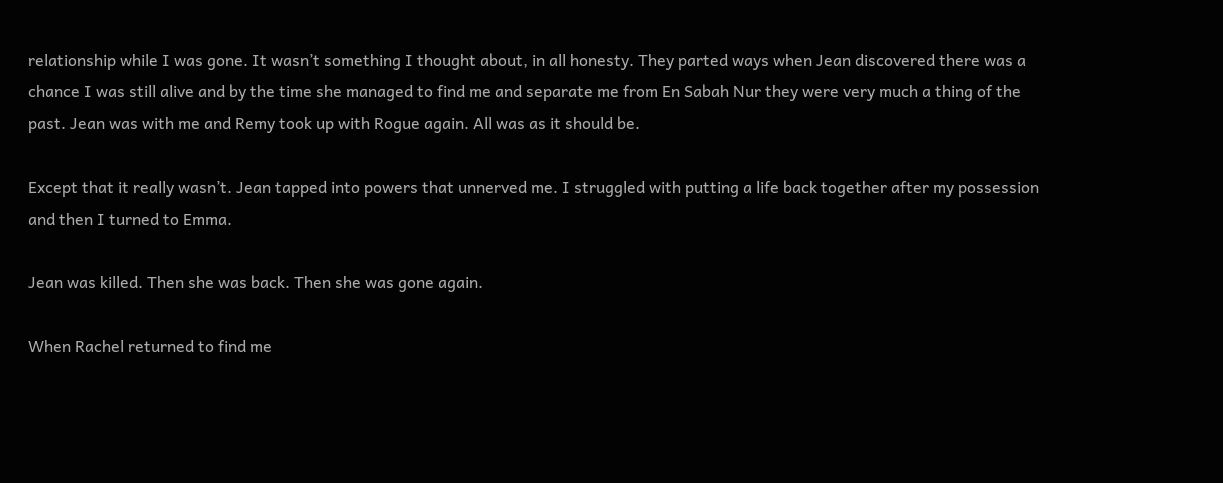relationship while I was gone. It wasn’t something I thought about, in all honesty. They parted ways when Jean discovered there was a chance I was still alive and by the time she managed to find me and separate me from En Sabah Nur they were very much a thing of the past. Jean was with me and Remy took up with Rogue again. All was as it should be.

Except that it really wasn’t. Jean tapped into powers that unnerved me. I struggled with putting a life back together after my possession and then I turned to Emma.

Jean was killed. Then she was back. Then she was gone again.

When Rachel returned to find me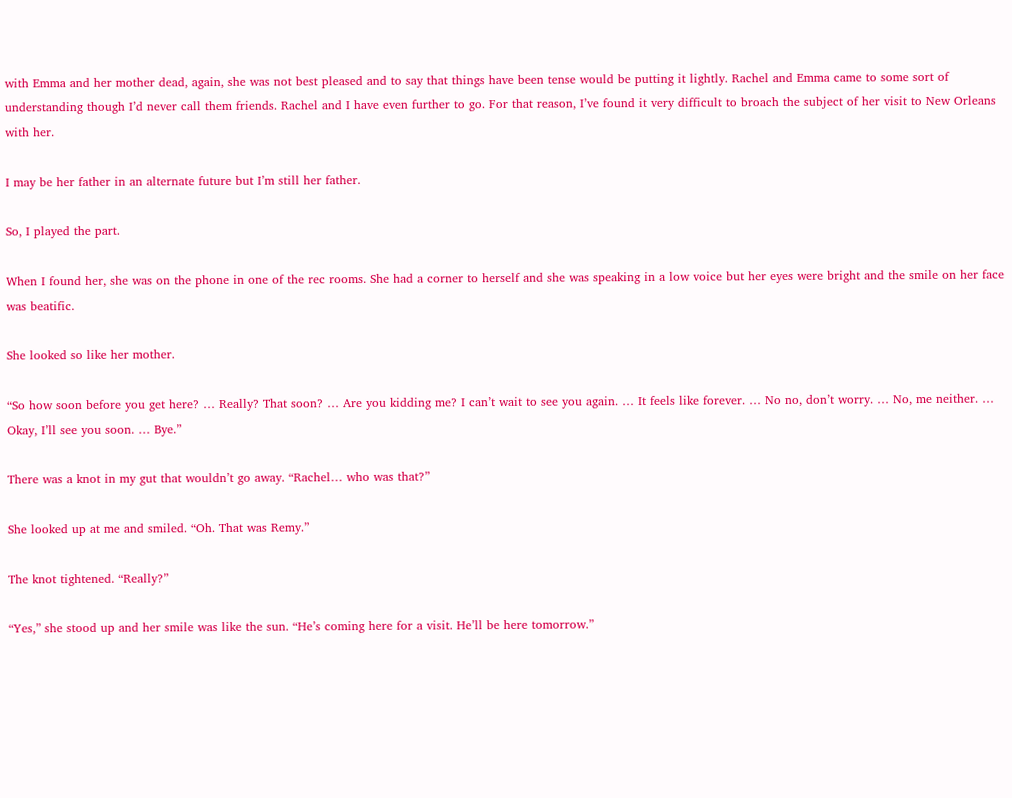with Emma and her mother dead, again, she was not best pleased and to say that things have been tense would be putting it lightly. Rachel and Emma came to some sort of understanding though I’d never call them friends. Rachel and I have even further to go. For that reason, I’ve found it very difficult to broach the subject of her visit to New Orleans with her.

I may be her father in an alternate future but I’m still her father.

So, I played the part.

When I found her, she was on the phone in one of the rec rooms. She had a corner to herself and she was speaking in a low voice but her eyes were bright and the smile on her face was beatific.

She looked so like her mother.

“So how soon before you get here? … Really? That soon? … Are you kidding me? I can’t wait to see you again. … It feels like forever. … No no, don’t worry. … No, me neither. … Okay, I’ll see you soon. … Bye.”

There was a knot in my gut that wouldn’t go away. “Rachel… who was that?”

She looked up at me and smiled. “Oh. That was Remy.”

The knot tightened. “Really?”

“Yes,” she stood up and her smile was like the sun. “He’s coming here for a visit. He’ll be here tomorrow.”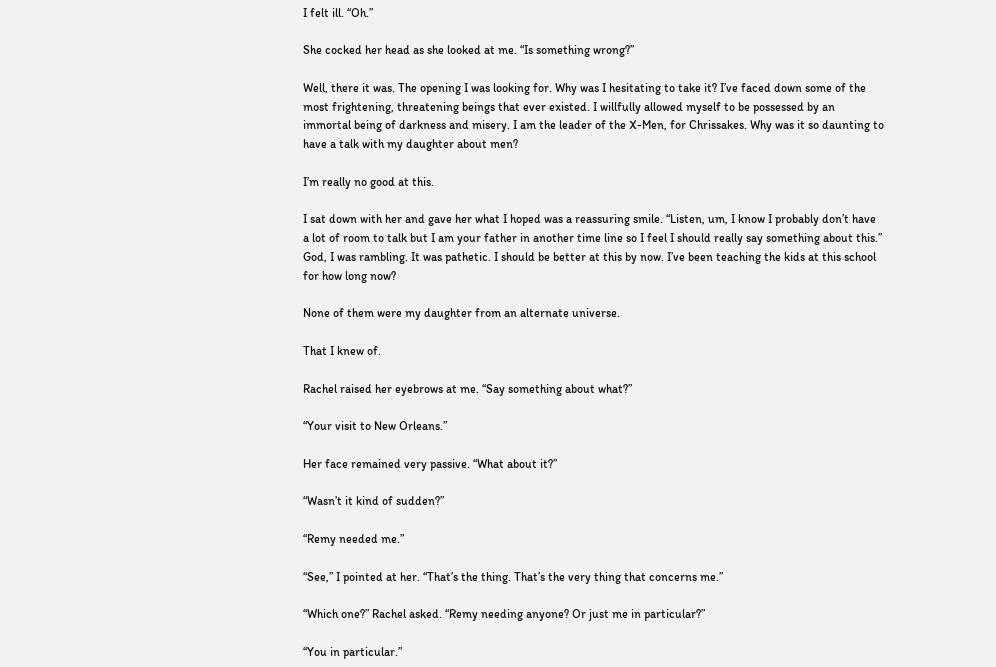I felt ill. “Oh.”

She cocked her head as she looked at me. “Is something wrong?”

Well, there it was. The opening I was looking for. Why was I hesitating to take it? I’ve faced down some of the most frightening, threatening beings that ever existed. I willfully allowed myself to be possessed by an immortal being of darkness and misery. I am the leader of the X-Men, for Chrissakes. Why was it so daunting to have a talk with my daughter about men?

I’m really no good at this.

I sat down with her and gave her what I hoped was a reassuring smile. “Listen, um, I know I probably don’t have a lot of room to talk but I am your father in another time line so I feel I should really say something about this.” God, I was rambling. It was pathetic. I should be better at this by now. I’ve been teaching the kids at this school for how long now?

None of them were my daughter from an alternate universe.

That I knew of.

Rachel raised her eyebrows at me. “Say something about what?”

“Your visit to New Orleans.”

Her face remained very passive. “What about it?”

“Wasn’t it kind of sudden?”

“Remy needed me.”

“See,” I pointed at her. “That’s the thing. That’s the very thing that concerns me.”

“Which one?” Rachel asked. “Remy needing anyone? Or just me in particular?”

“You in particular.”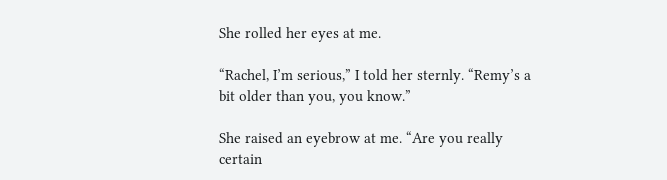She rolled her eyes at me.

“Rachel, I’m serious,” I told her sternly. “Remy’s a bit older than you, you know.”

She raised an eyebrow at me. “Are you really certain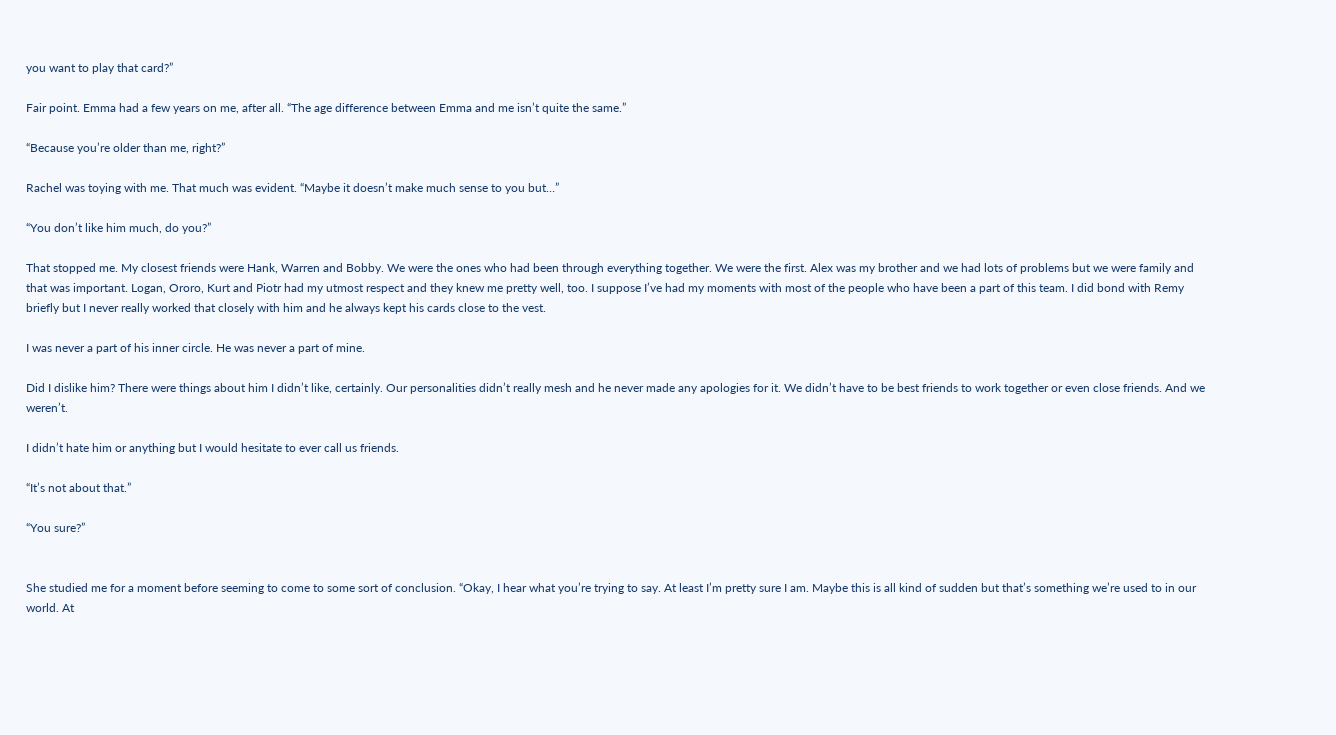you want to play that card?”

Fair point. Emma had a few years on me, after all. “The age difference between Emma and me isn’t quite the same.”

“Because you’re older than me, right?”

Rachel was toying with me. That much was evident. “Maybe it doesn’t make much sense to you but…”

“You don’t like him much, do you?”

That stopped me. My closest friends were Hank, Warren and Bobby. We were the ones who had been through everything together. We were the first. Alex was my brother and we had lots of problems but we were family and that was important. Logan, Ororo, Kurt and Piotr had my utmost respect and they knew me pretty well, too. I suppose I’ve had my moments with most of the people who have been a part of this team. I did bond with Remy briefly but I never really worked that closely with him and he always kept his cards close to the vest.

I was never a part of his inner circle. He was never a part of mine.

Did I dislike him? There were things about him I didn’t like, certainly. Our personalities didn’t really mesh and he never made any apologies for it. We didn’t have to be best friends to work together or even close friends. And we weren’t.

I didn’t hate him or anything but I would hesitate to ever call us friends.

“It’s not about that.”

“You sure?”


She studied me for a moment before seeming to come to some sort of conclusion. “Okay, I hear what you’re trying to say. At least I’m pretty sure I am. Maybe this is all kind of sudden but that’s something we’re used to in our world. At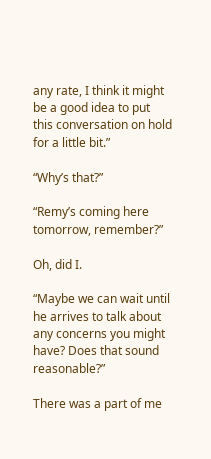any rate, I think it might be a good idea to put this conversation on hold for a little bit.”

“Why’s that?”

“Remy’s coming here tomorrow, remember?”

Oh, did I.

“Maybe we can wait until he arrives to talk about any concerns you might have? Does that sound reasonable?”

There was a part of me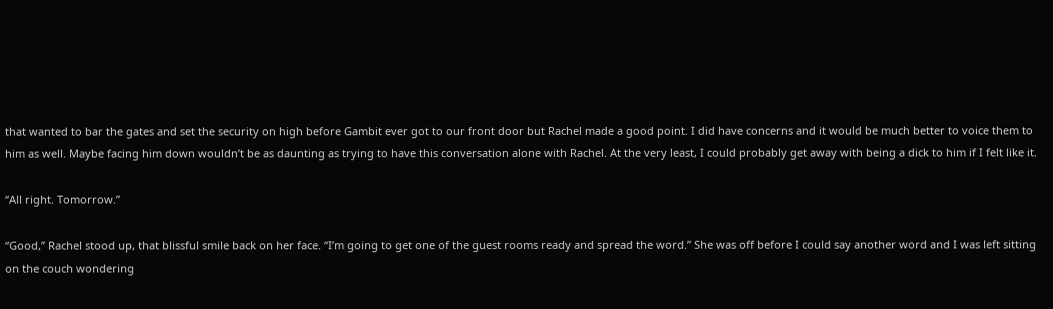that wanted to bar the gates and set the security on high before Gambit ever got to our front door but Rachel made a good point. I did have concerns and it would be much better to voice them to him as well. Maybe facing him down wouldn’t be as daunting as trying to have this conversation alone with Rachel. At the very least, I could probably get away with being a dick to him if I felt like it.

“All right. Tomorrow.”

“Good,” Rachel stood up, that blissful smile back on her face. “I’m going to get one of the guest rooms ready and spread the word.” She was off before I could say another word and I was left sitting on the couch wondering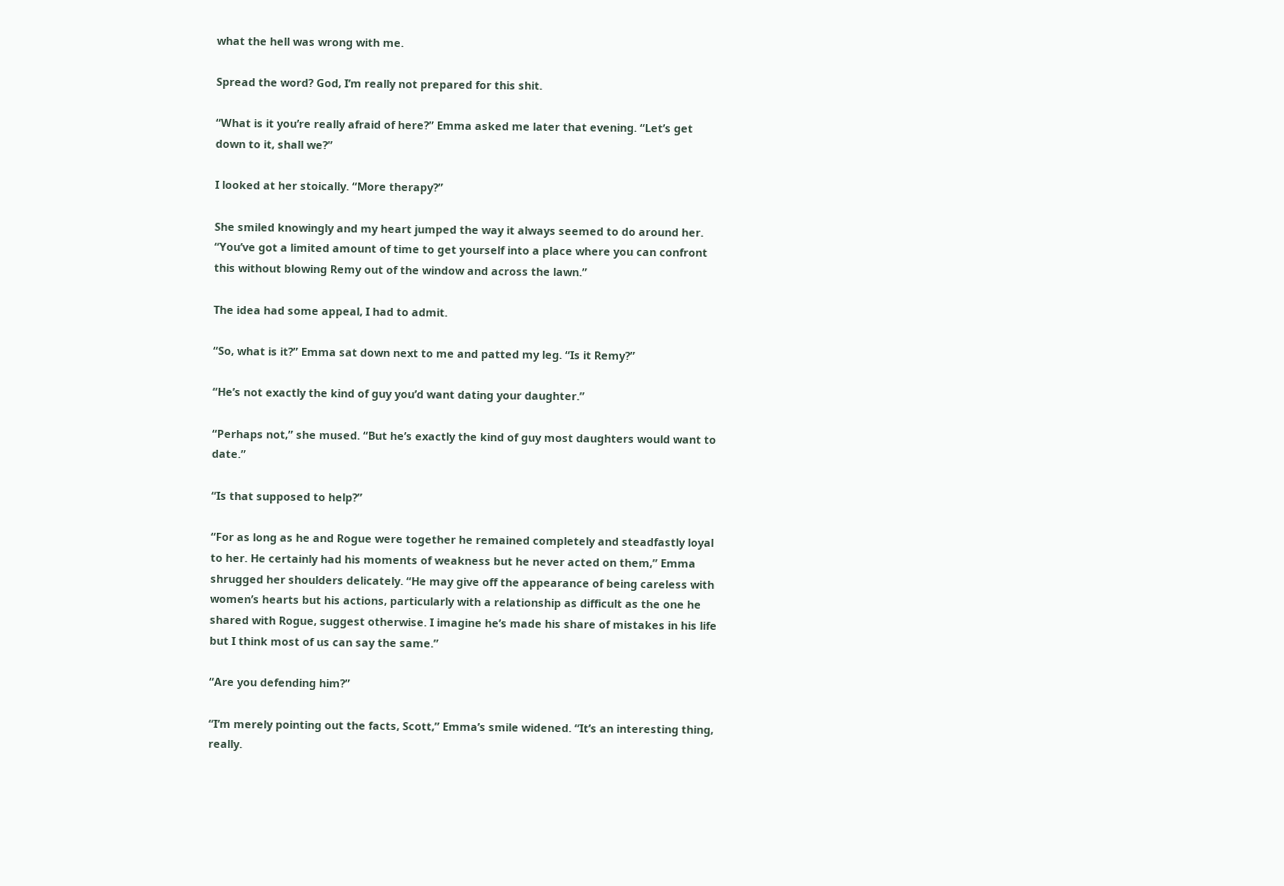what the hell was wrong with me.

Spread the word? God, I’m really not prepared for this shit.

“What is it you’re really afraid of here?” Emma asked me later that evening. “Let’s get down to it, shall we?”

I looked at her stoically. “More therapy?”

She smiled knowingly and my heart jumped the way it always seemed to do around her. “You’ve got a limited amount of time to get yourself into a place where you can confront this without blowing Remy out of the window and across the lawn.”

The idea had some appeal, I had to admit.

“So, what is it?” Emma sat down next to me and patted my leg. “Is it Remy?”

“He’s not exactly the kind of guy you’d want dating your daughter.”

“Perhaps not,” she mused. “But he’s exactly the kind of guy most daughters would want to date.”

“Is that supposed to help?”

“For as long as he and Rogue were together he remained completely and steadfastly loyal to her. He certainly had his moments of weakness but he never acted on them,” Emma shrugged her shoulders delicately. “He may give off the appearance of being careless with women’s hearts but his actions, particularly with a relationship as difficult as the one he shared with Rogue, suggest otherwise. I imagine he’s made his share of mistakes in his life but I think most of us can say the same.”

“Are you defending him?”

“I’m merely pointing out the facts, Scott,” Emma’s smile widened. “It’s an interesting thing, really.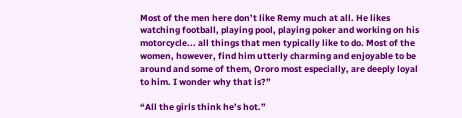Most of the men here don’t like Remy much at all. He likes watching football, playing pool, playing poker and working on his motorcycle... all things that men typically like to do. Most of the women, however, find him utterly charming and enjoyable to be around and some of them, Ororo most especially, are deeply loyal to him. I wonder why that is?”

“All the girls think he’s hot.”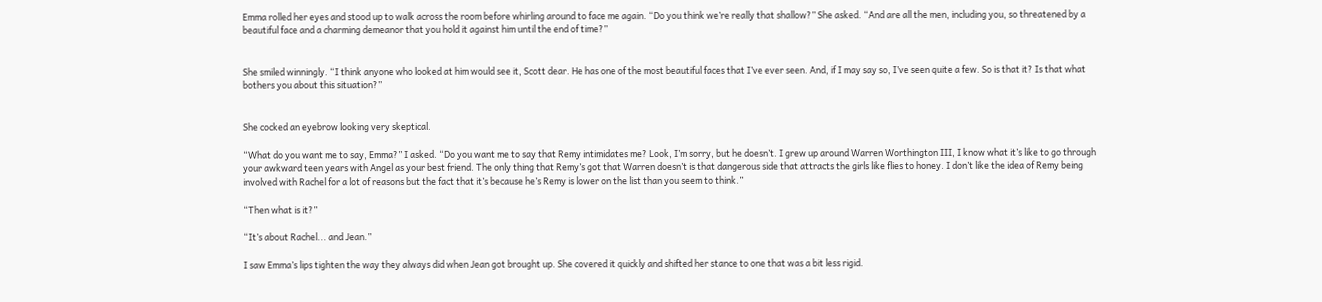Emma rolled her eyes and stood up to walk across the room before whirling around to face me again. “Do you think we’re really that shallow?” She asked. “And are all the men, including you, so threatened by a beautiful face and a charming demeanor that you hold it against him until the end of time?”


She smiled winningly. “I think anyone who looked at him would see it, Scott dear. He has one of the most beautiful faces that I’ve ever seen. And, if I may say so, I’ve seen quite a few. So is that it? Is that what bothers you about this situation?”


She cocked an eyebrow looking very skeptical.

“What do you want me to say, Emma?” I asked. “Do you want me to say that Remy intimidates me? Look, I’m sorry, but he doesn’t. I grew up around Warren Worthington III, I know what it’s like to go through your awkward teen years with Angel as your best friend. The only thing that Remy’s got that Warren doesn’t is that dangerous side that attracts the girls like flies to honey. I don’t like the idea of Remy being involved with Rachel for a lot of reasons but the fact that it’s because he’s Remy is lower on the list than you seem to think.”

“Then what is it?”

“It’s about Rachel... and Jean.”

I saw Emma’s lips tighten the way they always did when Jean got brought up. She covered it quickly and shifted her stance to one that was a bit less rigid.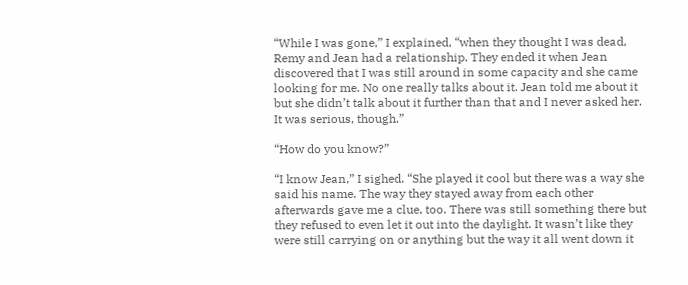“While I was gone,” I explained, “when they thought I was dead, Remy and Jean had a relationship. They ended it when Jean discovered that I was still around in some capacity and she came looking for me. No one really talks about it. Jean told me about it but she didn’t talk about it further than that and I never asked her. It was serious, though.”

“How do you know?”

“I know Jean,” I sighed. “She played it cool but there was a way she said his name. The way they stayed away from each other afterwards gave me a clue, too. There was still something there but they refused to even let it out into the daylight. It wasn’t like they were still carrying on or anything but the way it all went down it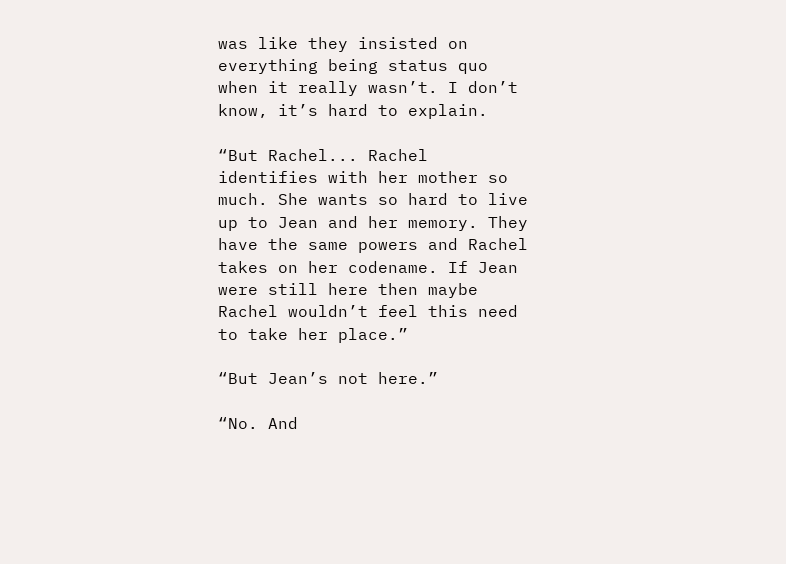was like they insisted on everything being status quo when it really wasn’t. I don’t know, it’s hard to explain.

“But Rachel... Rachel identifies with her mother so much. She wants so hard to live up to Jean and her memory. They have the same powers and Rachel takes on her codename. If Jean were still here then maybe Rachel wouldn’t feel this need to take her place.”

“But Jean’s not here.”

“No. And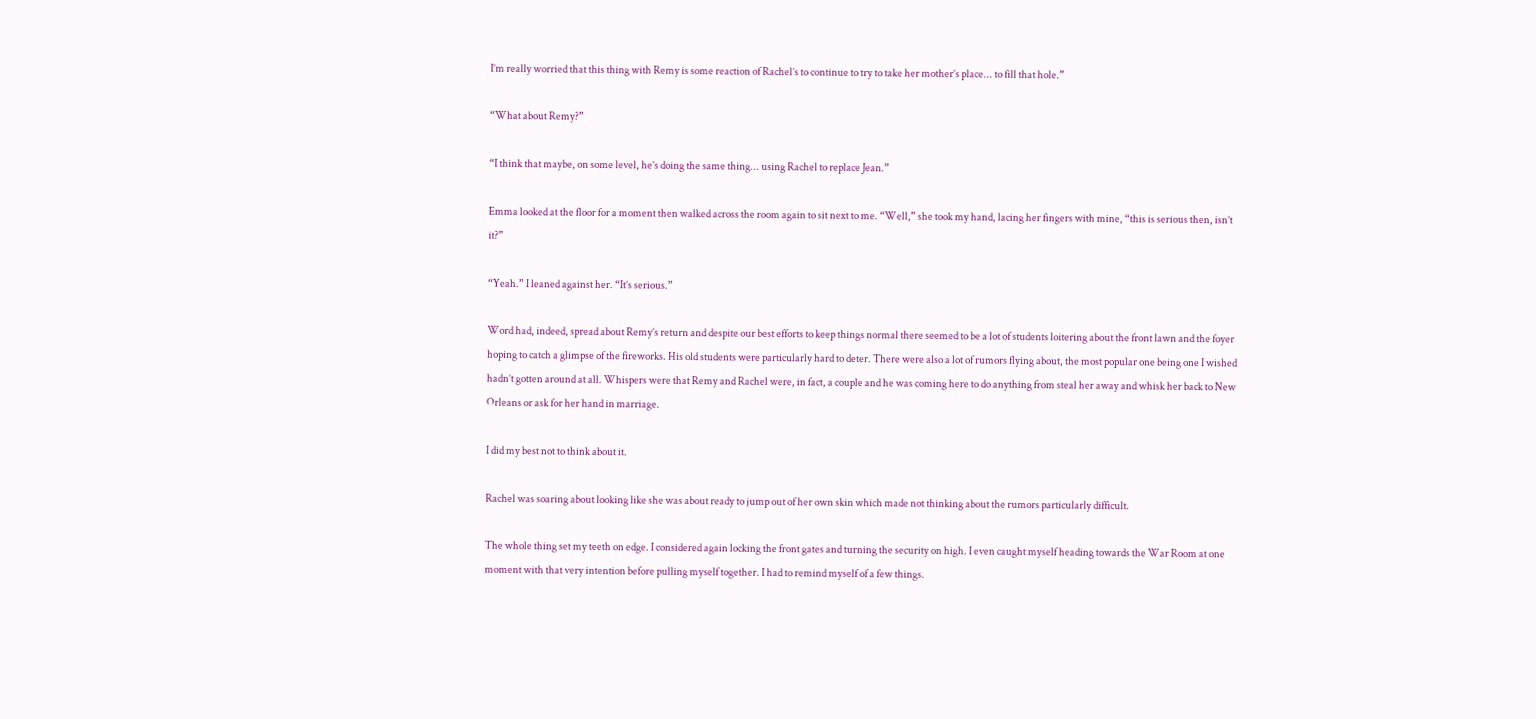I’m really worried that this thing with Remy is some reaction of Rachel’s to continue to try to take her mother’s place... to fill that hole.”

“What about Remy?”

“I think that maybe, on some level, he’s doing the same thing... using Rachel to replace Jean.”

Emma looked at the floor for a moment then walked across the room again to sit next to me. “Well,” she took my hand, lacing her fingers with mine, “this is serious then, isn’t it?”

“Yeah.” I leaned against her. “It’s serious.”

Word had, indeed, spread about Remy’s return and despite our best efforts to keep things normal there seemed to be a lot of students loitering about the front lawn and the foyer hoping to catch a glimpse of the fireworks. His old students were particularly hard to deter. There were also a lot of rumors flying about, the most popular one being one I wished hadn’t gotten around at all. Whispers were that Remy and Rachel were, in fact, a couple and he was coming here to do anything from steal her away and whisk her back to New Orleans or ask for her hand in marriage.

I did my best not to think about it.

Rachel was soaring about looking like she was about ready to jump out of her own skin which made not thinking about the rumors particularly difficult.

The whole thing set my teeth on edge. I considered again locking the front gates and turning the security on high. I even caught myself heading towards the War Room at one moment with that very intention before pulling myself together. I had to remind myself of a few things.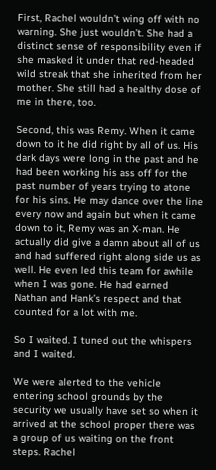First, Rachel wouldn’t wing off with no warning. She just wouldn’t. She had a distinct sense of responsibility even if she masked it under that red-headed wild streak that she inherited from her mother. She still had a healthy dose of me in there, too.

Second, this was Remy. When it came down to it he did right by all of us. His dark days were long in the past and he had been working his ass off for the past number of years trying to atone for his sins. He may dance over the line every now and again but when it came down to it, Remy was an X-man. He actually did give a damn about all of us and had suffered right along side us as well. He even led this team for awhile when I was gone. He had earned Nathan and Hank’s respect and that counted for a lot with me.

So I waited. I tuned out the whispers and I waited.

We were alerted to the vehicle entering school grounds by the security we usually have set so when it arrived at the school proper there was a group of us waiting on the front steps. Rachel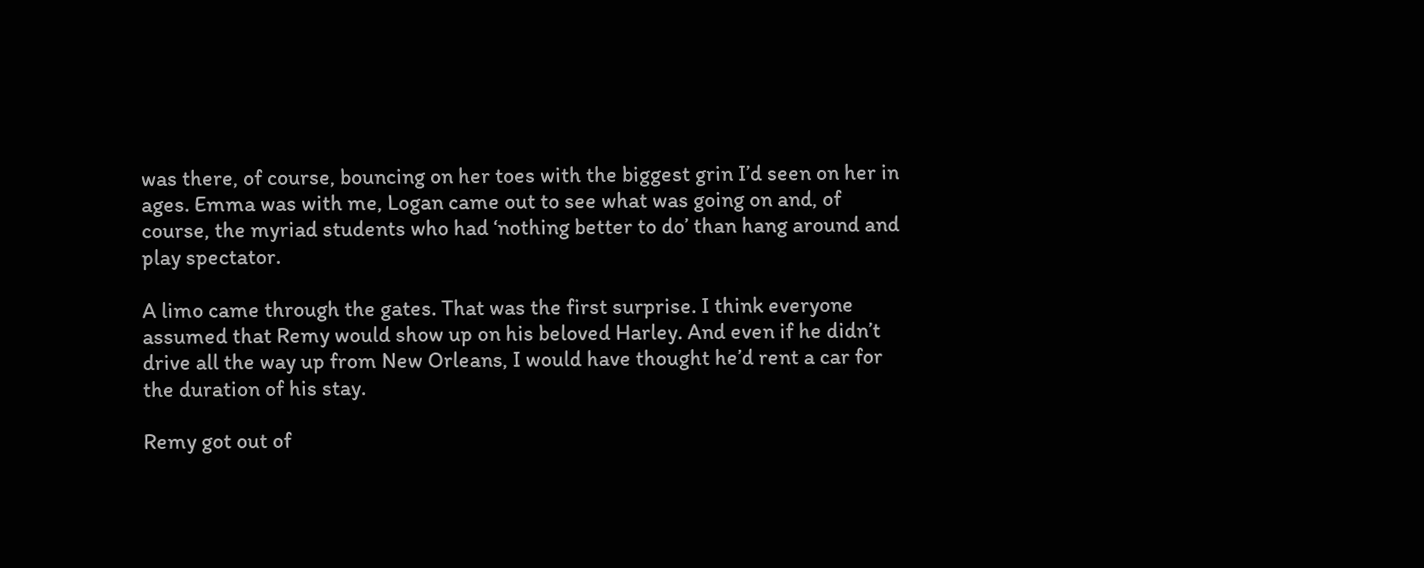was there, of course, bouncing on her toes with the biggest grin I’d seen on her in ages. Emma was with me, Logan came out to see what was going on and, of course, the myriad students who had ‘nothing better to do’ than hang around and play spectator.

A limo came through the gates. That was the first surprise. I think everyone assumed that Remy would show up on his beloved Harley. And even if he didn’t drive all the way up from New Orleans, I would have thought he’d rent a car for the duration of his stay.

Remy got out of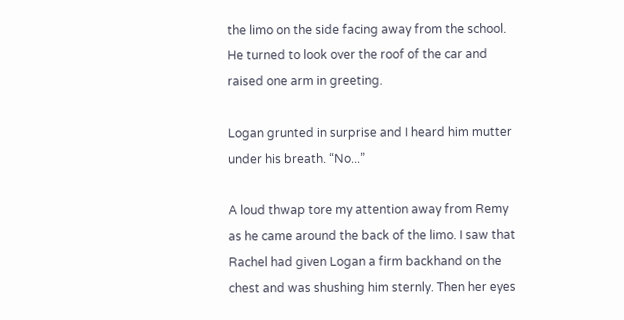the limo on the side facing away from the school. He turned to look over the roof of the car and raised one arm in greeting.

Logan grunted in surprise and I heard him mutter under his breath. “No...”

A loud thwap tore my attention away from Remy as he came around the back of the limo. I saw that Rachel had given Logan a firm backhand on the chest and was shushing him sternly. Then her eyes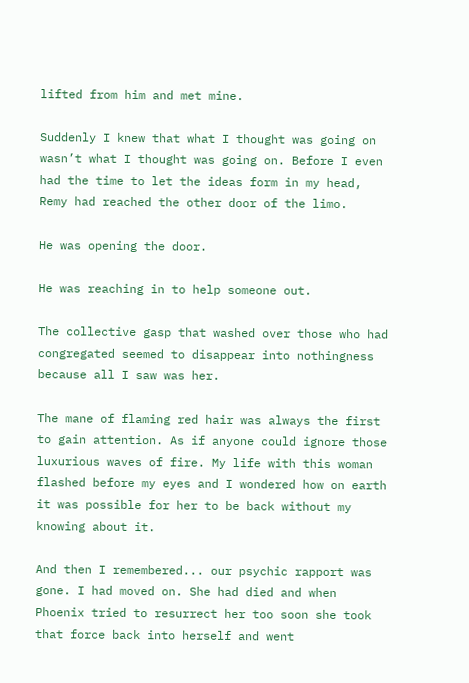lifted from him and met mine.

Suddenly I knew that what I thought was going on wasn’t what I thought was going on. Before I even had the time to let the ideas form in my head, Remy had reached the other door of the limo.

He was opening the door.

He was reaching in to help someone out.

The collective gasp that washed over those who had congregated seemed to disappear into nothingness because all I saw was her.

The mane of flaming red hair was always the first to gain attention. As if anyone could ignore those luxurious waves of fire. My life with this woman flashed before my eyes and I wondered how on earth it was possible for her to be back without my knowing about it.

And then I remembered... our psychic rapport was gone. I had moved on. She had died and when Phoenix tried to resurrect her too soon she took that force back into herself and went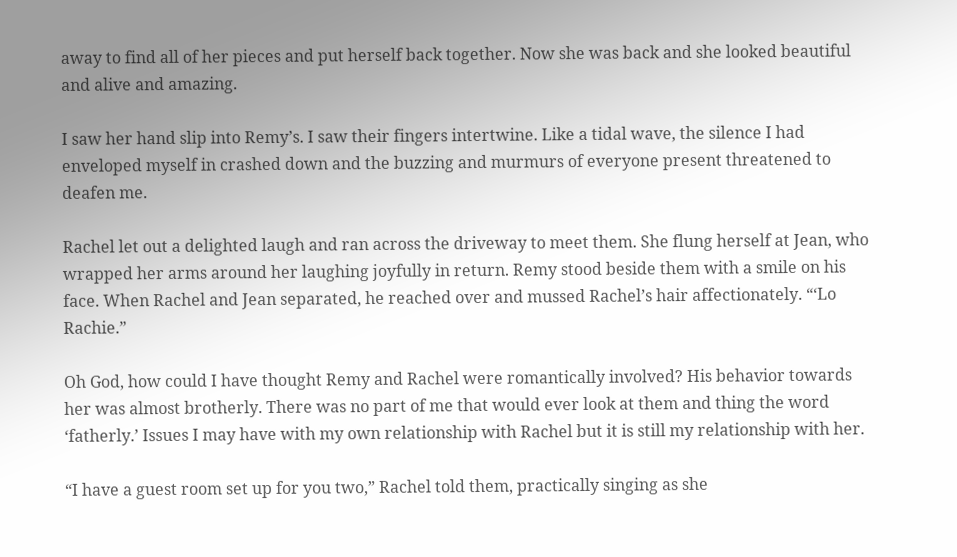away to find all of her pieces and put herself back together. Now she was back and she looked beautiful and alive and amazing.

I saw her hand slip into Remy’s. I saw their fingers intertwine. Like a tidal wave, the silence I had enveloped myself in crashed down and the buzzing and murmurs of everyone present threatened to deafen me.

Rachel let out a delighted laugh and ran across the driveway to meet them. She flung herself at Jean, who wrapped her arms around her laughing joyfully in return. Remy stood beside them with a smile on his face. When Rachel and Jean separated, he reached over and mussed Rachel’s hair affectionately. “‘Lo Rachie.”

Oh God, how could I have thought Remy and Rachel were romantically involved? His behavior towards her was almost brotherly. There was no part of me that would ever look at them and thing the word ‘fatherly.’ Issues I may have with my own relationship with Rachel but it is still my relationship with her.

“I have a guest room set up for you two,” Rachel told them, practically singing as she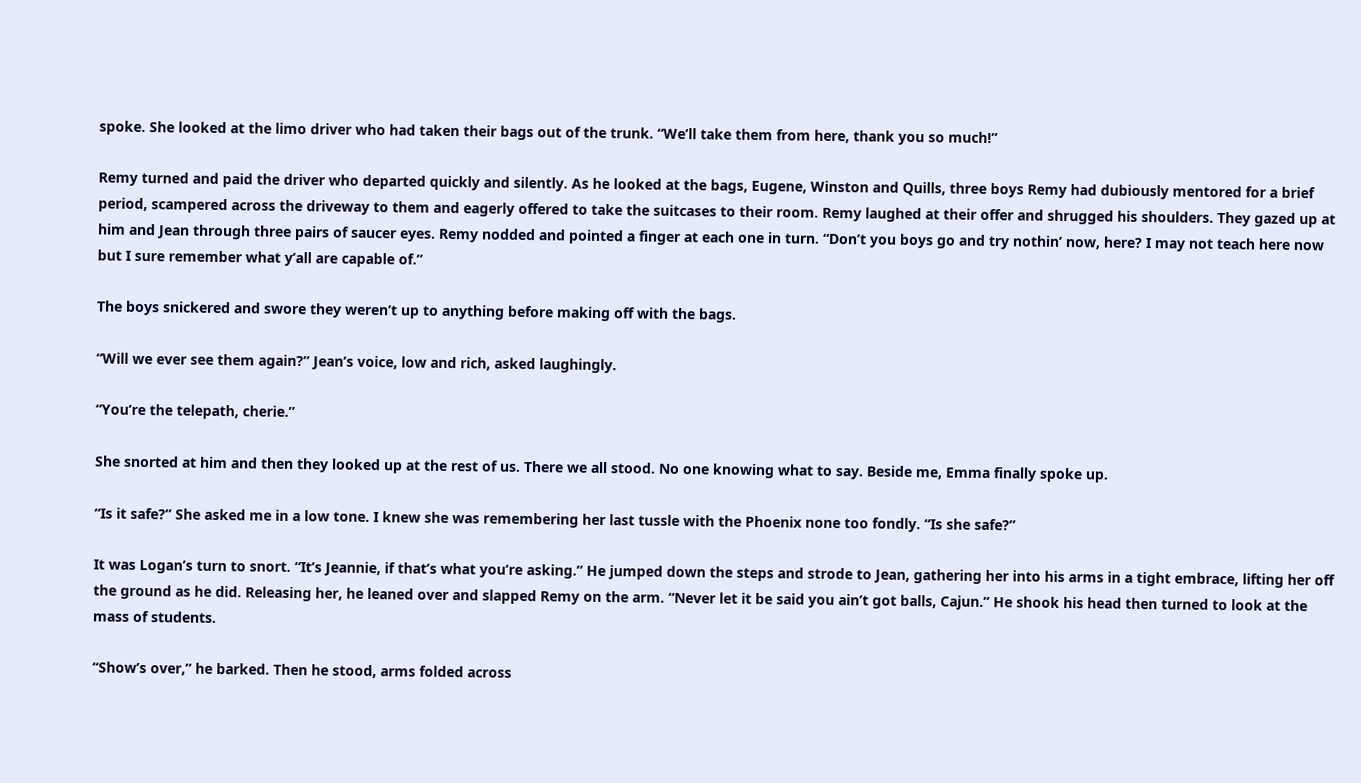spoke. She looked at the limo driver who had taken their bags out of the trunk. “We’ll take them from here, thank you so much!”

Remy turned and paid the driver who departed quickly and silently. As he looked at the bags, Eugene, Winston and Quills, three boys Remy had dubiously mentored for a brief period, scampered across the driveway to them and eagerly offered to take the suitcases to their room. Remy laughed at their offer and shrugged his shoulders. They gazed up at him and Jean through three pairs of saucer eyes. Remy nodded and pointed a finger at each one in turn. “Don’t you boys go and try nothin’ now, here? I may not teach here now but I sure remember what y’all are capable of.”

The boys snickered and swore they weren’t up to anything before making off with the bags.

“Will we ever see them again?” Jean’s voice, low and rich, asked laughingly.

“You’re the telepath, cherie.”

She snorted at him and then they looked up at the rest of us. There we all stood. No one knowing what to say. Beside me, Emma finally spoke up.

“Is it safe?” She asked me in a low tone. I knew she was remembering her last tussle with the Phoenix none too fondly. “Is she safe?”

It was Logan’s turn to snort. “It’s Jeannie, if that’s what you’re asking.” He jumped down the steps and strode to Jean, gathering her into his arms in a tight embrace, lifting her off the ground as he did. Releasing her, he leaned over and slapped Remy on the arm. “Never let it be said you ain’t got balls, Cajun.” He shook his head then turned to look at the mass of students.

“Show’s over,” he barked. Then he stood, arms folded across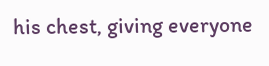his chest, giving everyone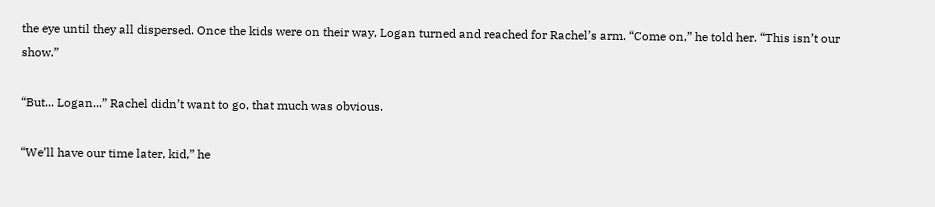the eye until they all dispersed. Once the kids were on their way, Logan turned and reached for Rachel’s arm. “Come on,” he told her. “This isn’t our show.”

“But... Logan...” Rachel didn’t want to go, that much was obvious.

“We’ll have our time later, kid,” he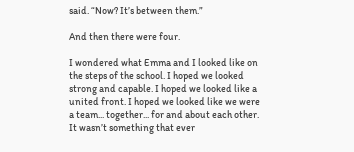said. “Now? It’s between them.”

And then there were four.

I wondered what Emma and I looked like on the steps of the school. I hoped we looked strong and capable. I hoped we looked like a united front. I hoped we looked like we were a team... together... for and about each other. It wasn’t something that ever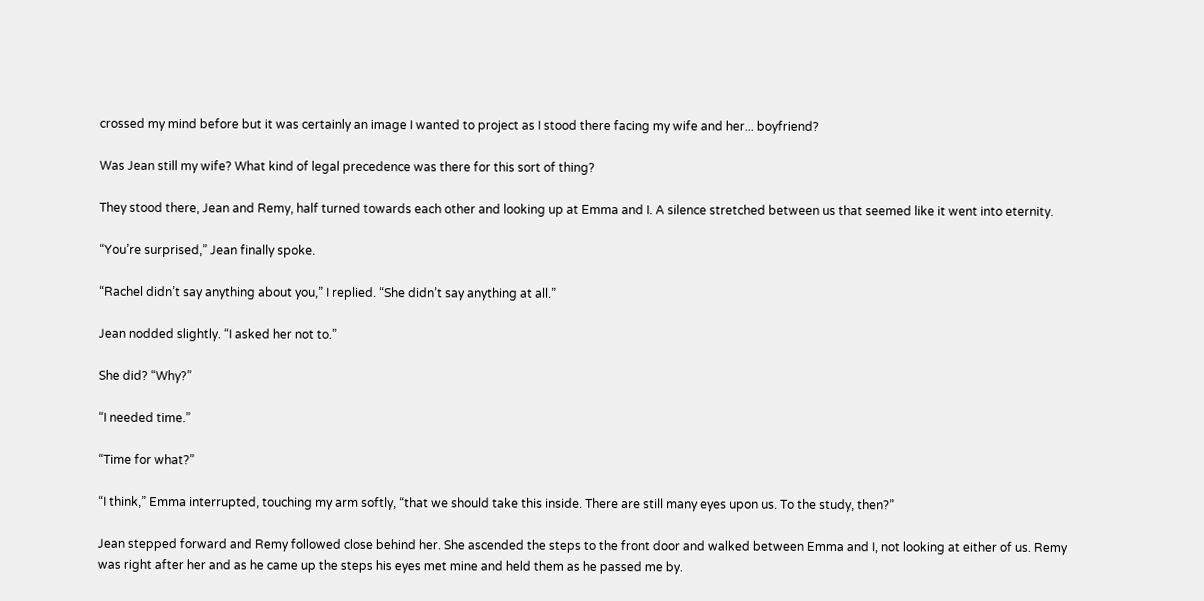crossed my mind before but it was certainly an image I wanted to project as I stood there facing my wife and her... boyfriend?

Was Jean still my wife? What kind of legal precedence was there for this sort of thing?

They stood there, Jean and Remy, half turned towards each other and looking up at Emma and I. A silence stretched between us that seemed like it went into eternity.

“You’re surprised,” Jean finally spoke.

“Rachel didn’t say anything about you,” I replied. “She didn’t say anything at all.”

Jean nodded slightly. “I asked her not to.”

She did? “Why?”

“I needed time.”

“Time for what?”

“I think,” Emma interrupted, touching my arm softly, “that we should take this inside. There are still many eyes upon us. To the study, then?”

Jean stepped forward and Remy followed close behind her. She ascended the steps to the front door and walked between Emma and I, not looking at either of us. Remy was right after her and as he came up the steps his eyes met mine and held them as he passed me by.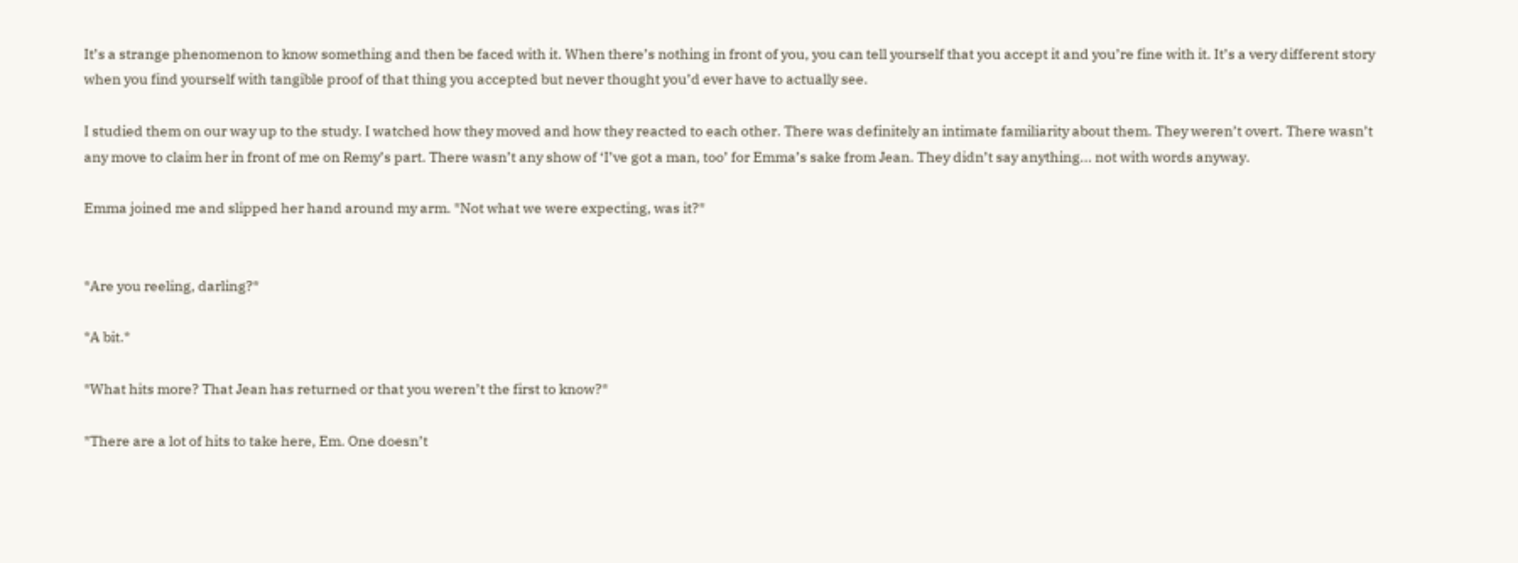It’s a strange phenomenon to know something and then be faced with it. When there’s nothing in front of you, you can tell yourself that you accept it and you’re fine with it. It’s a very different story when you find yourself with tangible proof of that thing you accepted but never thought you’d ever have to actually see.

I studied them on our way up to the study. I watched how they moved and how they reacted to each other. There was definitely an intimate familiarity about them. They weren’t overt. There wasn’t any move to claim her in front of me on Remy’s part. There wasn’t any show of ‘I’ve got a man, too’ for Emma’s sake from Jean. They didn’t say anything... not with words anyway.

Emma joined me and slipped her hand around my arm. *Not what we were expecting, was it?*


*Are you reeling, darling?*

*A bit.*

*What hits more? That Jean has returned or that you weren’t the first to know?*

*There are a lot of hits to take here, Em. One doesn’t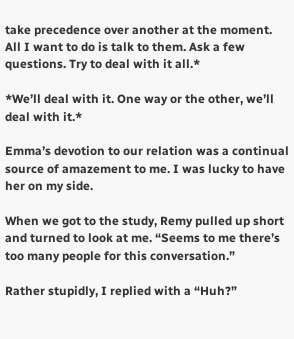take precedence over another at the moment. All I want to do is talk to them. Ask a few questions. Try to deal with it all.*

*We’ll deal with it. One way or the other, we’ll deal with it.*

Emma’s devotion to our relation was a continual source of amazement to me. I was lucky to have her on my side.

When we got to the study, Remy pulled up short and turned to look at me. “Seems to me there’s too many people for this conversation.”

Rather stupidly, I replied with a “Huh?”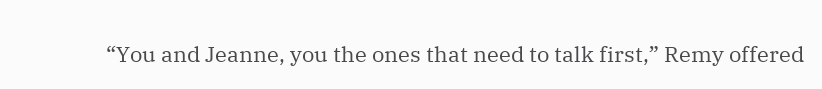“You and Jeanne, you the ones that need to talk first,” Remy offered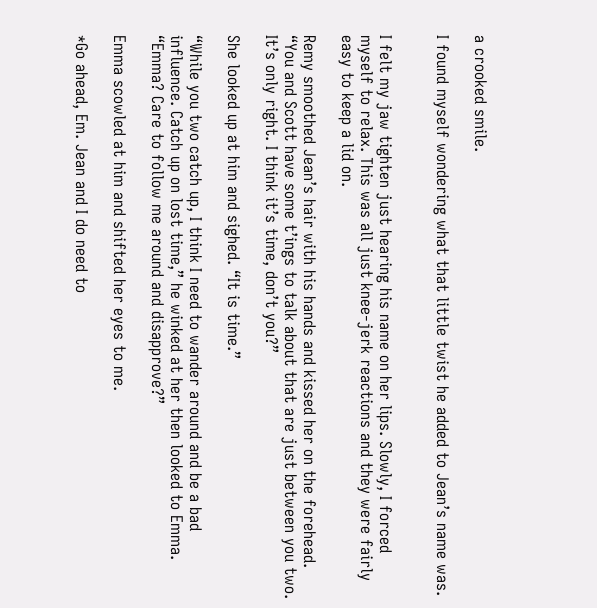a crooked smile.

I found myself wondering what that little twist he added to Jean’s name was.


I felt my jaw tighten just hearing his name on her lips. Slowly, I forced myself to relax. This was all just knee-jerk reactions and they were fairly easy to keep a lid on.

Remy smoothed Jean’s hair with his hands and kissed her on the forehead. “You and Scott have some t’ings to talk about that are just between you two. It’s only right. I think it’s time, don’t you?”

She looked up at him and sighed. “It is time.”

“While you two catch up, I think I need to wander around and be a bad influence. Catch up on lost time,” he winked at her then looked to Emma. “Emma? Care to follow me around and disapprove?”

Emma scowled at him and shifted her eyes to me.

*Go ahead, Em. Jean and I do need to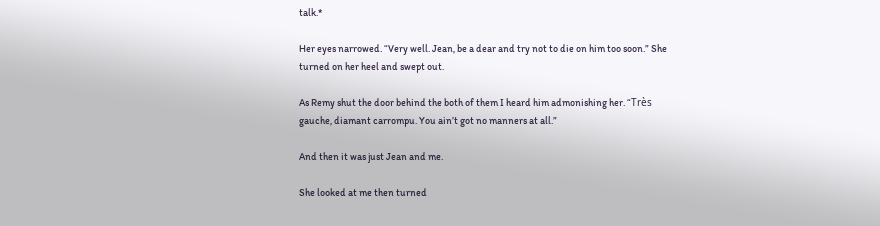talk.*

Her eyes narrowed. “Very well. Jean, be a dear and try not to die on him too soon.” She turned on her heel and swept out.

As Remy shut the door behind the both of them I heard him admonishing her. “Très gauche, diamant carrompu. You ain’t got no manners at all.”

And then it was just Jean and me.

She looked at me then turned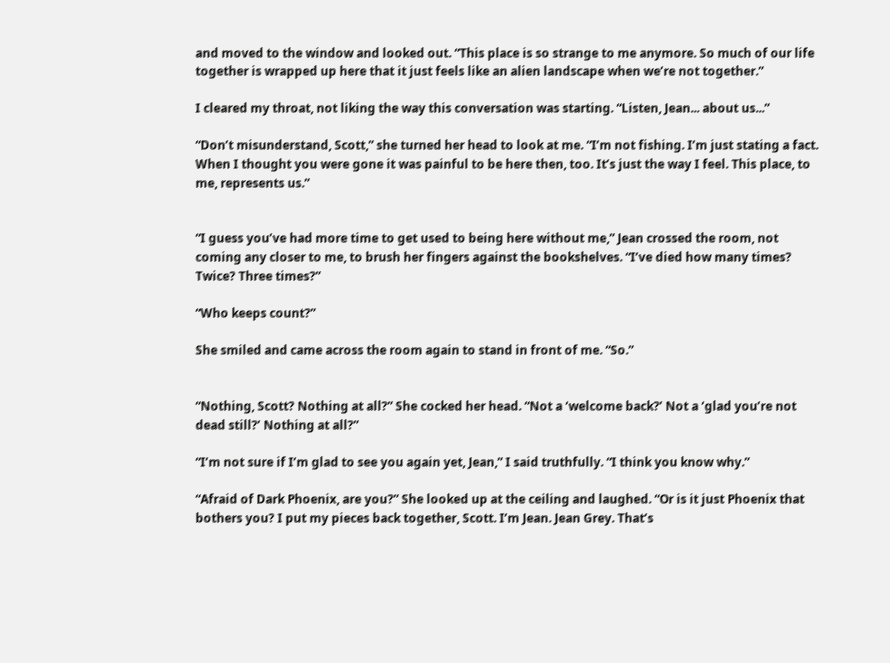and moved to the window and looked out. “This place is so strange to me anymore. So much of our life together is wrapped up here that it just feels like an alien landscape when we’re not together.”

I cleared my throat, not liking the way this conversation was starting. “Listen, Jean... about us...”

“Don’t misunderstand, Scott,” she turned her head to look at me. “I’m not fishing. I’m just stating a fact. When I thought you were gone it was painful to be here then, too. It’s just the way I feel. This place, to me, represents us.”


“I guess you’ve had more time to get used to being here without me,” Jean crossed the room, not coming any closer to me, to brush her fingers against the bookshelves. “I’ve died how many times? Twice? Three times?”

“Who keeps count?”

She smiled and came across the room again to stand in front of me. “So.”


“Nothing, Scott? Nothing at all?” She cocked her head. “Not a ‘welcome back?’ Not a ‘glad you’re not dead still?’ Nothing at all?”

“I’m not sure if I’m glad to see you again yet, Jean,” I said truthfully. “I think you know why.”

“Afraid of Dark Phoenix, are you?” She looked up at the ceiling and laughed. “Or is it just Phoenix that bothers you? I put my pieces back together, Scott. I’m Jean. Jean Grey. That’s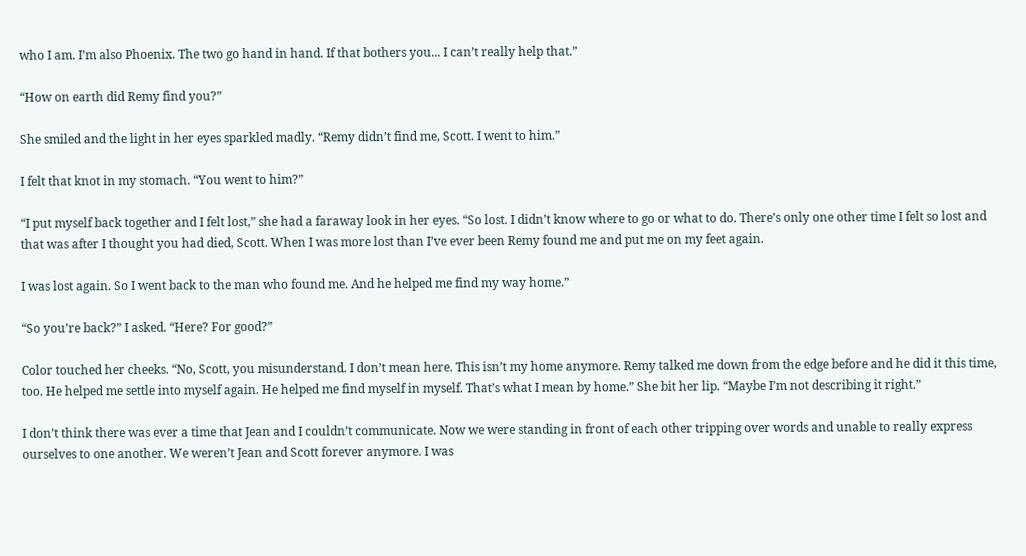who I am. I’m also Phoenix. The two go hand in hand. If that bothers you... I can’t really help that.”

“How on earth did Remy find you?”

She smiled and the light in her eyes sparkled madly. “Remy didn’t find me, Scott. I went to him.”

I felt that knot in my stomach. “You went to him?”

“I put myself back together and I felt lost,” she had a faraway look in her eyes. “So lost. I didn’t know where to go or what to do. There’s only one other time I felt so lost and that was after I thought you had died, Scott. When I was more lost than I’ve ever been Remy found me and put me on my feet again.

I was lost again. So I went back to the man who found me. And he helped me find my way home.”

“So you’re back?” I asked. “Here? For good?”

Color touched her cheeks. “No, Scott, you misunderstand. I don’t mean here. This isn’t my home anymore. Remy talked me down from the edge before and he did it this time, too. He helped me settle into myself again. He helped me find myself in myself. That’s what I mean by home.” She bit her lip. “Maybe I’m not describing it right.”

I don’t think there was ever a time that Jean and I couldn’t communicate. Now we were standing in front of each other tripping over words and unable to really express ourselves to one another. We weren’t Jean and Scott forever anymore. I was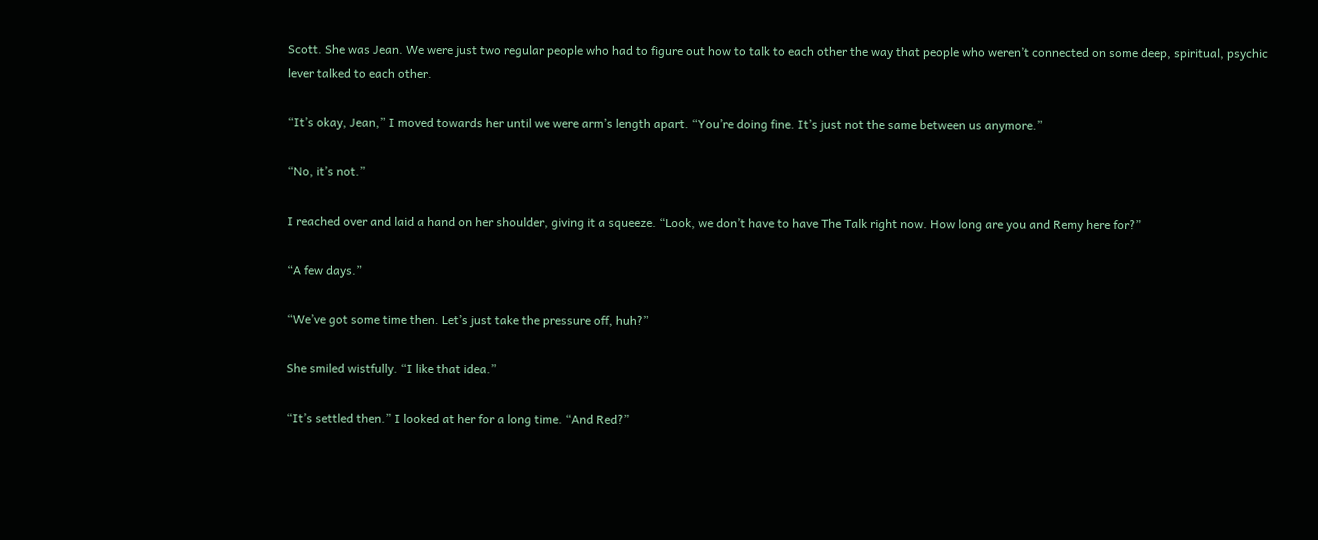Scott. She was Jean. We were just two regular people who had to figure out how to talk to each other the way that people who weren’t connected on some deep, spiritual, psychic lever talked to each other.

“It’s okay, Jean,” I moved towards her until we were arm’s length apart. “You’re doing fine. It’s just not the same between us anymore.”

“No, it’s not.”

I reached over and laid a hand on her shoulder, giving it a squeeze. “Look, we don’t have to have The Talk right now. How long are you and Remy here for?”

“A few days.”

“We’ve got some time then. Let’s just take the pressure off, huh?”

She smiled wistfully. “I like that idea.”

“It’s settled then.” I looked at her for a long time. “And Red?”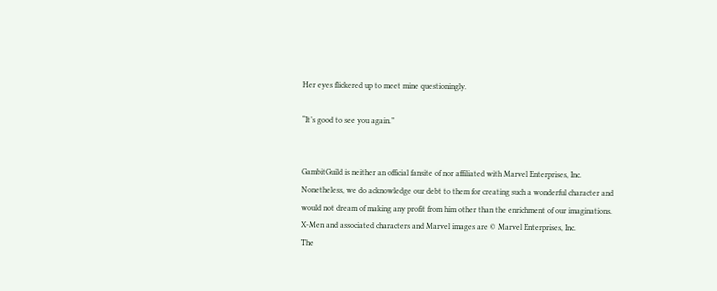Her eyes flickered up to meet mine questioningly.

“It’s good to see you again.”


GambitGuild is neither an official fansite of nor affiliated with Marvel Enterprises, Inc.
Nonetheless, we do acknowledge our debt to them for creating such a wonderful character and would not dream of making any profit from him other than the enrichment of our imaginations.
X-Men and associated characters and Marvel images are © Marvel Enterprises, Inc.
The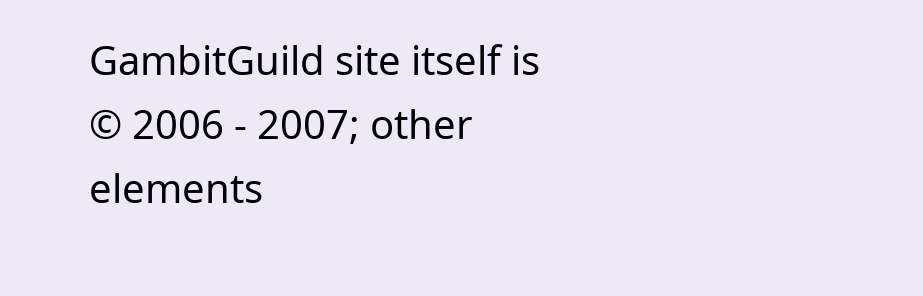GambitGuild site itself is © 2006 - 2007; other elements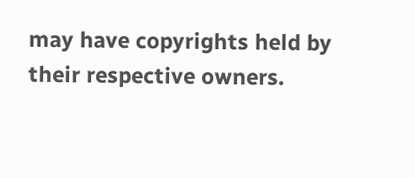may have copyrights held by their respective owners.